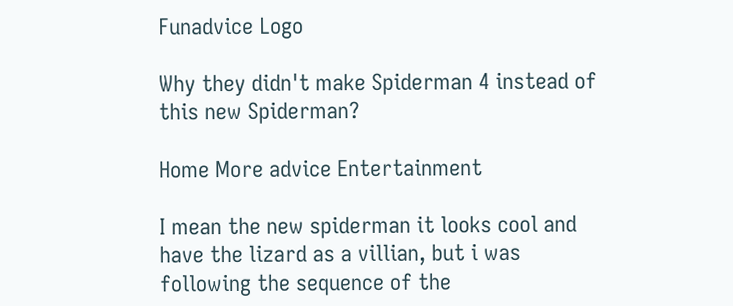Funadvice Logo

Why they didn't make Spiderman 4 instead of this new Spiderman?

Home More advice Entertainment

I mean the new spiderman it looks cool and have the lizard as a villian, but i was following the sequence of the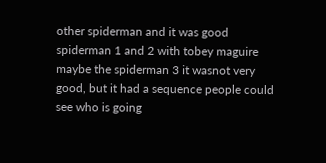other spiderman and it was good spiderman 1 and 2 with tobey maguire maybe the spiderman 3 it wasnot very good, but it had a sequence people could see who is going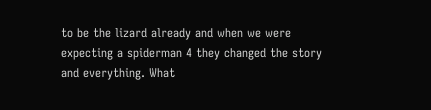to be the lizard already and when we were expecting a spiderman 4 they changed the story and everything. What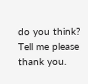do you think? Tell me please thank you.